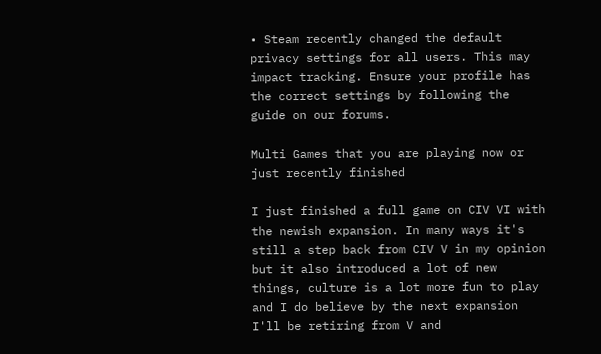• Steam recently changed the default privacy settings for all users. This may impact tracking. Ensure your profile has the correct settings by following the guide on our forums.

Multi Games that you are playing now or just recently finished

I just finished a full game on CIV VI with the newish expansion. In many ways it's still a step back from CIV V in my opinion but it also introduced a lot of new things, culture is a lot more fun to play and I do believe by the next expansion I'll be retiring from V and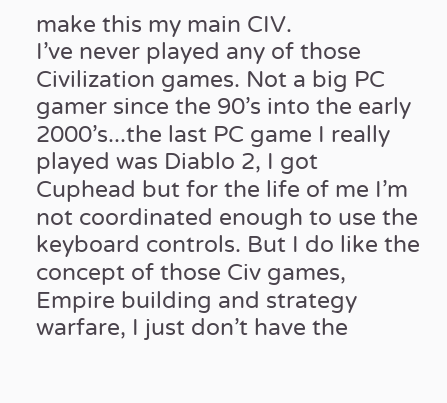make this my main CIV.
I’ve never played any of those Civilization games. Not a big PC gamer since the 90’s into the early 2000’s...the last PC game I really played was Diablo 2, I got Cuphead but for the life of me I’m not coordinated enough to use the keyboard controls. But I do like the concept of those Civ games, Empire building and strategy warfare, I just don’t have the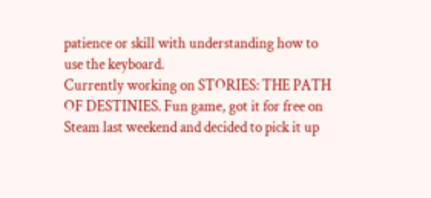patience or skill with understanding how to use the keyboard.
Currently working on STORIES: THE PATH OF DESTINIES. Fun game, got it for free on Steam last weekend and decided to pick it up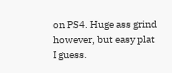on PS4. Huge ass grind however, but easy plat I guess.